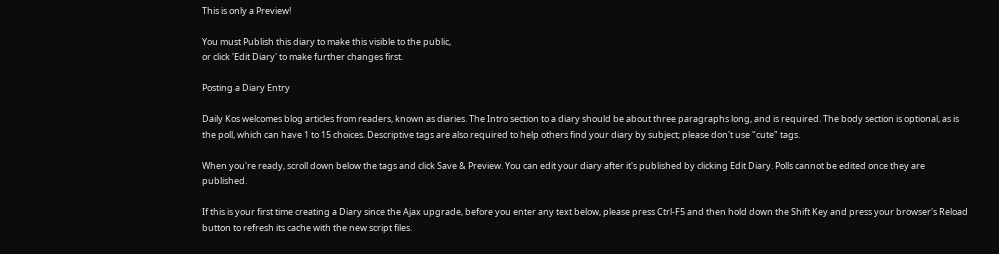This is only a Preview!

You must Publish this diary to make this visible to the public,
or click 'Edit Diary' to make further changes first.

Posting a Diary Entry

Daily Kos welcomes blog articles from readers, known as diaries. The Intro section to a diary should be about three paragraphs long, and is required. The body section is optional, as is the poll, which can have 1 to 15 choices. Descriptive tags are also required to help others find your diary by subject; please don't use "cute" tags.

When you're ready, scroll down below the tags and click Save & Preview. You can edit your diary after it's published by clicking Edit Diary. Polls cannot be edited once they are published.

If this is your first time creating a Diary since the Ajax upgrade, before you enter any text below, please press Ctrl-F5 and then hold down the Shift Key and press your browser's Reload button to refresh its cache with the new script files.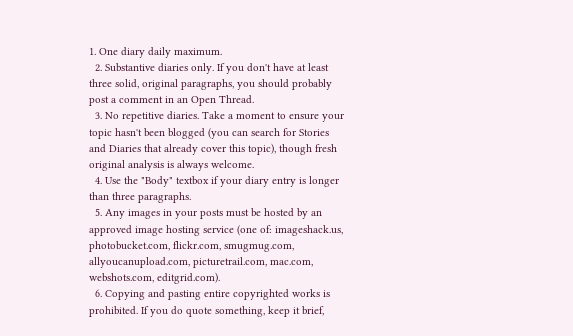1. One diary daily maximum.
  2. Substantive diaries only. If you don't have at least three solid, original paragraphs, you should probably post a comment in an Open Thread.
  3. No repetitive diaries. Take a moment to ensure your topic hasn't been blogged (you can search for Stories and Diaries that already cover this topic), though fresh original analysis is always welcome.
  4. Use the "Body" textbox if your diary entry is longer than three paragraphs.
  5. Any images in your posts must be hosted by an approved image hosting service (one of: imageshack.us, photobucket.com, flickr.com, smugmug.com, allyoucanupload.com, picturetrail.com, mac.com, webshots.com, editgrid.com).
  6. Copying and pasting entire copyrighted works is prohibited. If you do quote something, keep it brief,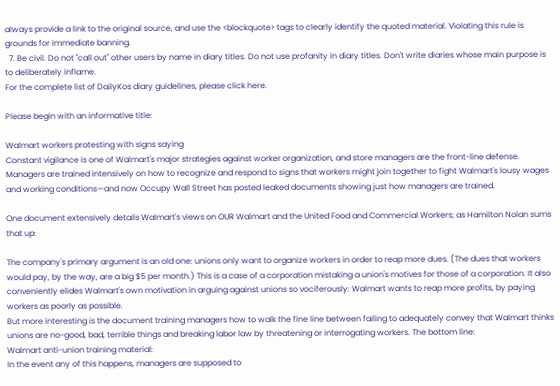always provide a link to the original source, and use the <blockquote> tags to clearly identify the quoted material. Violating this rule is grounds for immediate banning.
  7. Be civil. Do not "call out" other users by name in diary titles. Do not use profanity in diary titles. Don't write diaries whose main purpose is to deliberately inflame.
For the complete list of DailyKos diary guidelines, please click here.

Please begin with an informative title:

Walmart workers protesting with signs saying
Constant vigilance is one of Walmart's major strategies against worker organization, and store managers are the front-line defense. Managers are trained intensively on how to recognize and respond to signs that workers might join together to fight Walmart's lousy wages and working conditions—and now Occupy Wall Street has posted leaked documents showing just how managers are trained.

One document extensively details Walmart's views on OUR Walmart and the United Food and Commercial Workers; as Hamilton Nolan sums that up:

The company's primary argument is an old one: unions only want to organize workers in order to reap more dues. (The dues that workers would pay, by the way, are a big $5 per month.) This is a case of a corporation mistaking a union's motives for those of a corporation. It also conveniently elides Walmart's own motivation in arguing against unions so vociferously: Walmart wants to reap more profits, by paying workers as poorly as possible.
But more interesting is the document training managers how to walk the fine line between failing to adequately convey that Walmart thinks unions are no-good, bad, terrible things and breaking labor law by threatening or interrogating workers. The bottom line:
Walmart anti-union training material:
In the event any of this happens, managers are supposed to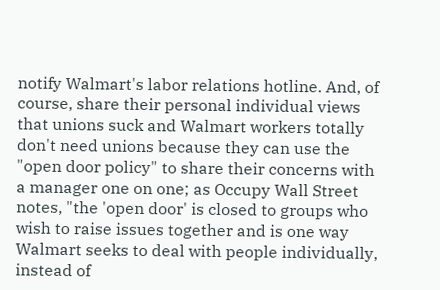notify Walmart's labor relations hotline. And, of course, share their personal individual views that unions suck and Walmart workers totally don't need unions because they can use the "open door policy" to share their concerns with a manager one on one; as Occupy Wall Street notes, "the 'open door' is closed to groups who wish to raise issues together and is one way Walmart seeks to deal with people individually, instead of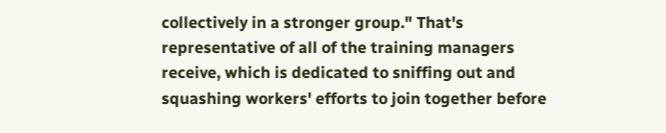collectively in a stronger group." That's representative of all of the training managers receive, which is dedicated to sniffing out and squashing workers' efforts to join together before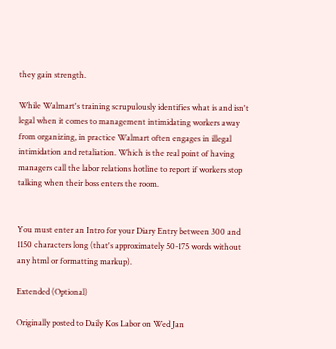they gain strength.

While Walmart's training scrupulously identifies what is and isn't legal when it comes to management intimidating workers away from organizing, in practice Walmart often engages in illegal intimidation and retaliation. Which is the real point of having managers call the labor relations hotline to report if workers stop talking when their boss enters the room.


You must enter an Intro for your Diary Entry between 300 and 1150 characters long (that's approximately 50-175 words without any html or formatting markup).

Extended (Optional)

Originally posted to Daily Kos Labor on Wed Jan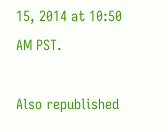15, 2014 at 10:50 AM PST.

Also republished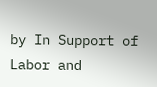by In Support of Labor and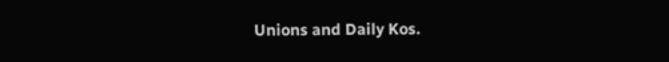Unions and Daily Kos.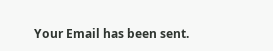Your Email has been sent.